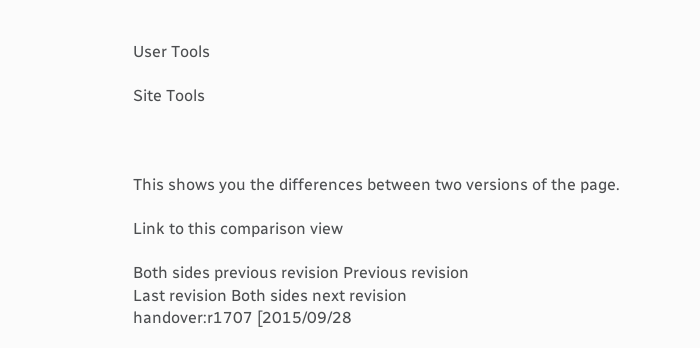User Tools

Site Tools



This shows you the differences between two versions of the page.

Link to this comparison view

Both sides previous revision Previous revision
Last revision Both sides next revision
handover:r1707 [2015/09/28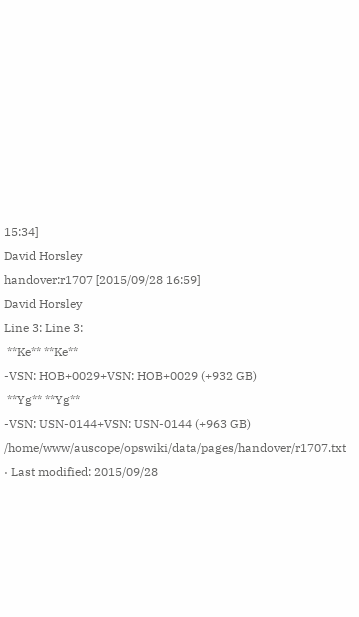15:34]
David Horsley
handover:r1707 [2015/09/28 16:59]
David Horsley
Line 3: Line 3:
 **Ke** **Ke**
-VSN: HOB+0029+VSN: HOB+0029 (+932 GB)
 **Yg** **Yg**
-VSN: USN-0144+VSN: USN-0144 (+963 GB)
/home/www/auscope/opswiki/data/pages/handover/r1707.txt · Last modified: 2015/09/28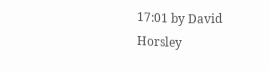17:01 by David Horsley